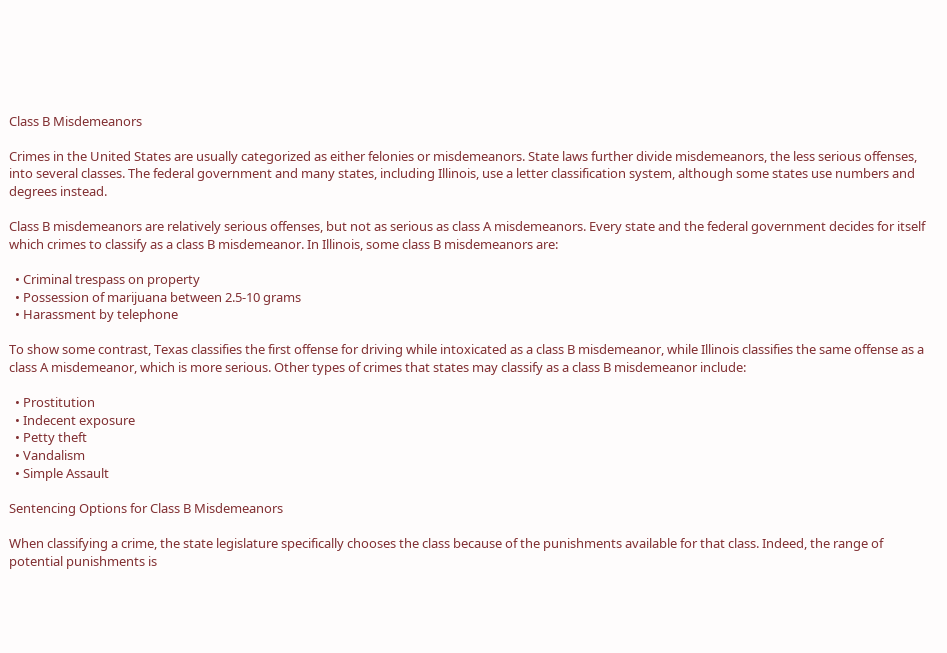Class B Misdemeanors

Crimes in the United States are usually categorized as either felonies or misdemeanors. State laws further divide misdemeanors, the less serious offenses, into several classes. The federal government and many states, including Illinois, use a letter classification system, although some states use numbers and degrees instead.

Class B misdemeanors are relatively serious offenses, but not as serious as class A misdemeanors. Every state and the federal government decides for itself which crimes to classify as a class B misdemeanor. In Illinois, some class B misdemeanors are:

  • Criminal trespass on property
  • Possession of marijuana between 2.5-10 grams
  • Harassment by telephone

To show some contrast, Texas classifies the first offense for driving while intoxicated as a class B misdemeanor, while Illinois classifies the same offense as a class A misdemeanor, which is more serious. Other types of crimes that states may classify as a class B misdemeanor include:

  • Prostitution
  • Indecent exposure
  • Petty theft
  • Vandalism
  • Simple Assault

Sentencing Options for Class B Misdemeanors

When classifying a crime, the state legislature specifically chooses the class because of the punishments available for that class. Indeed, the range of potential punishments is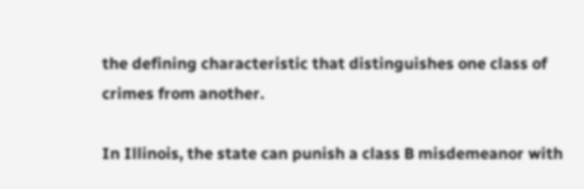the defining characteristic that distinguishes one class of crimes from another.

In Illinois, the state can punish a class B misdemeanor with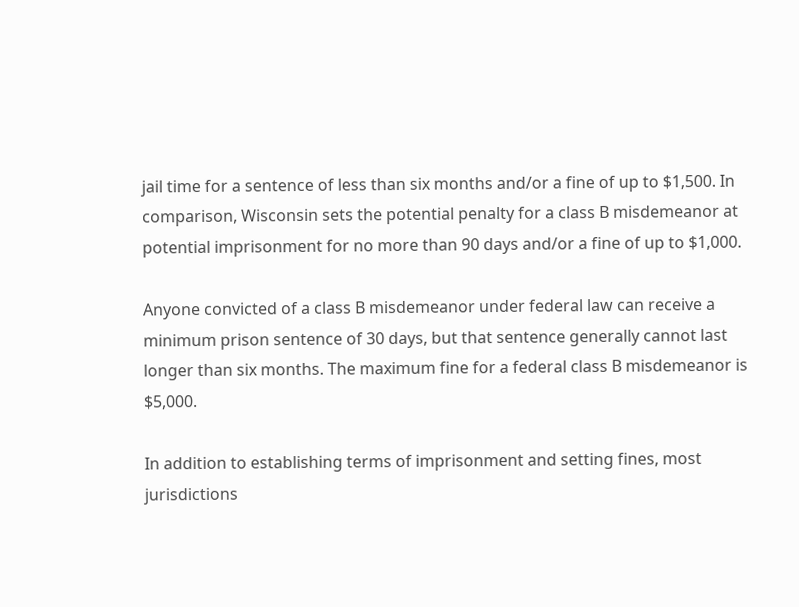jail time for a sentence of less than six months and/or a fine of up to $1,500. In comparison, Wisconsin sets the potential penalty for a class B misdemeanor at potential imprisonment for no more than 90 days and/or a fine of up to $1,000.

Anyone convicted of a class B misdemeanor under federal law can receive a minimum prison sentence of 30 days, but that sentence generally cannot last longer than six months. The maximum fine for a federal class B misdemeanor is $5,000.

In addition to establishing terms of imprisonment and setting fines, most jurisdictions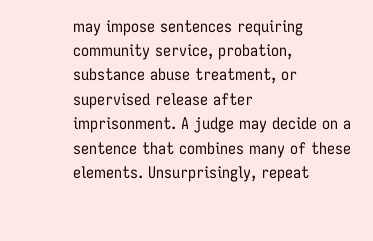may impose sentences requiring community service, probation, substance abuse treatment, or supervised release after imprisonment. A judge may decide on a sentence that combines many of these elements. Unsurprisingly, repeat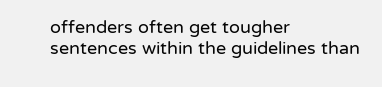offenders often get tougher sentences within the guidelines than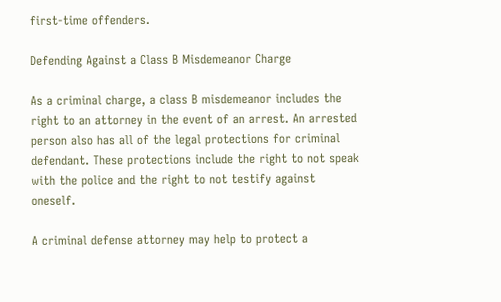first-time offenders.

Defending Against a Class B Misdemeanor Charge

As a criminal charge, a class B misdemeanor includes the right to an attorney in the event of an arrest. An arrested person also has all of the legal protections for criminal defendant. These protections include the right to not speak with the police and the right to not testify against oneself.

A criminal defense attorney may help to protect a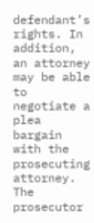defendant’s rights. In addition, an attorney may be able to negotiate a plea bargain with the prosecuting attorney. The prosecutor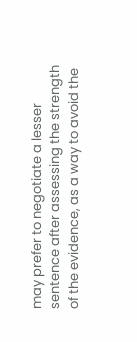may prefer to negotiate a lesser sentence after assessing the strength of the evidence, as a way to avoid the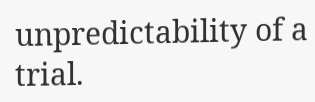unpredictability of a trial.